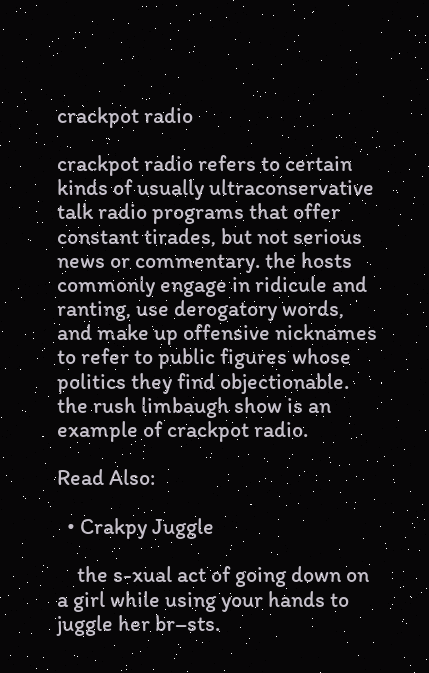crackpot radio

crackpot radio refers to certain kinds of usually ultraconservative talk radio programs that offer constant tirades, but not serious news or commentary. the hosts commonly engage in ridicule and ranting, use derogatory words, and make up offensive nicknames to refer to public figures whose politics they find objectionable.
the rush limbaugh show is an example of crackpot radio.

Read Also:

  • Crakpy Juggle

    the s-xual act of going down on a girl while using your hands to juggle her br–sts.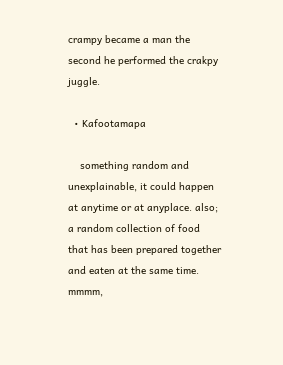crampy became a man the second he performed the crakpy juggle.

  • Kafootamapa

    something random and unexplainable, it could happen at anytime or at anyplace. also; a random collection of food that has been prepared together and eaten at the same time. mmmm,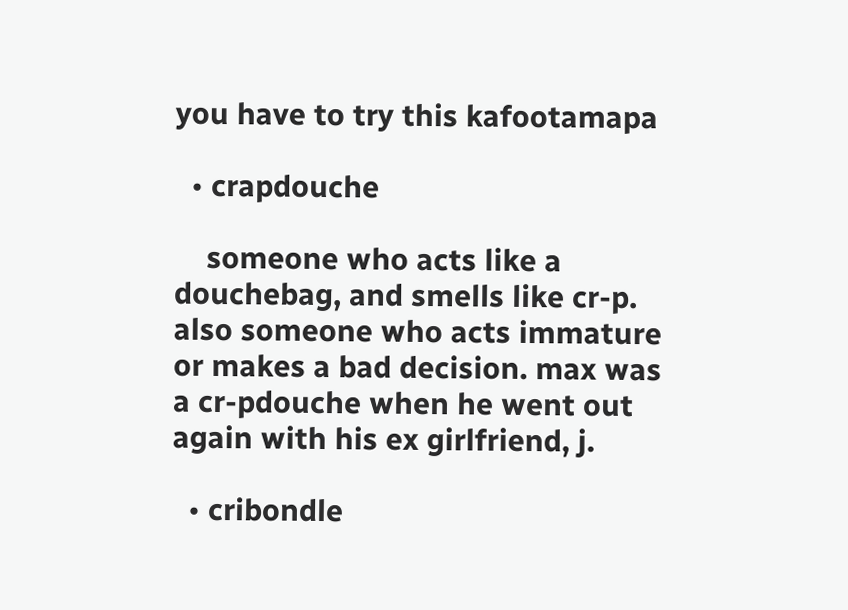you have to try this kafootamapa

  • crapdouche

    someone who acts like a douchebag, and smells like cr-p. also someone who acts immature or makes a bad decision. max was a cr-pdouche when he went out again with his ex girlfriend, j.

  • cribondle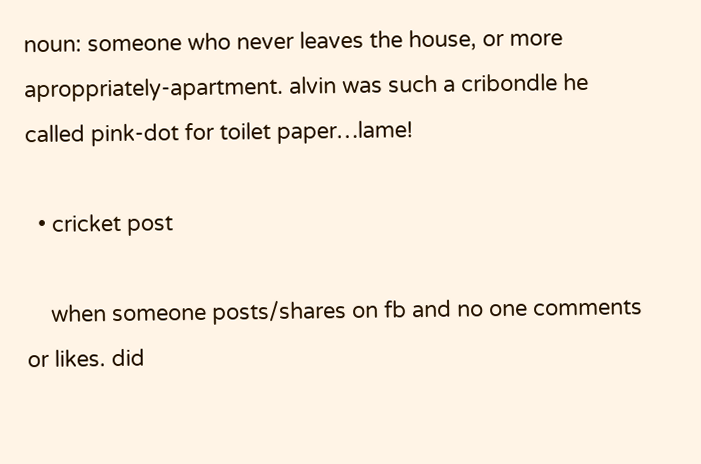noun: someone who never leaves the house, or more aproppriately-apartment. alvin was such a cribondle he called pink-dot for toilet paper…lame!

  • cricket post

    when someone posts/shares on fb and no one comments or likes. did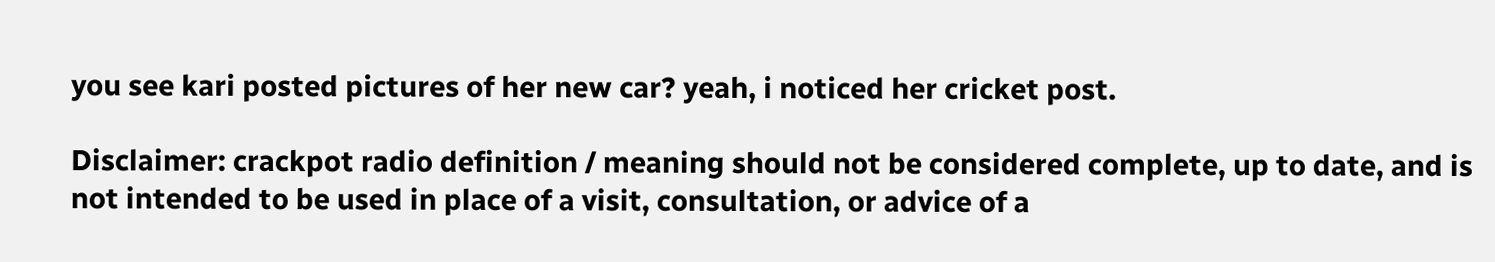you see kari posted pictures of her new car? yeah, i noticed her cricket post.

Disclaimer: crackpot radio definition / meaning should not be considered complete, up to date, and is not intended to be used in place of a visit, consultation, or advice of a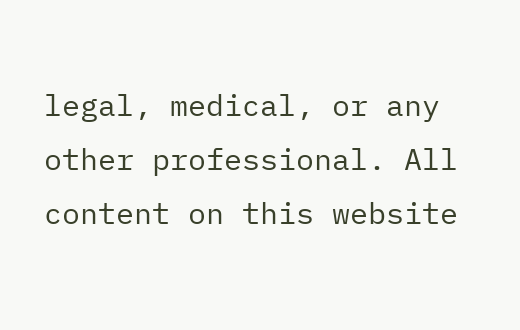legal, medical, or any other professional. All content on this website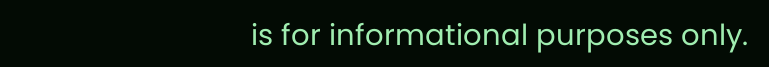is for informational purposes only.